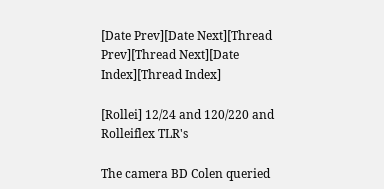[Date Prev][Date Next][Thread Prev][Thread Next][Date Index][Thread Index]

[Rollei] 12/24 and 120/220 and Rolleiflex TLR's

The camera BD Colen queried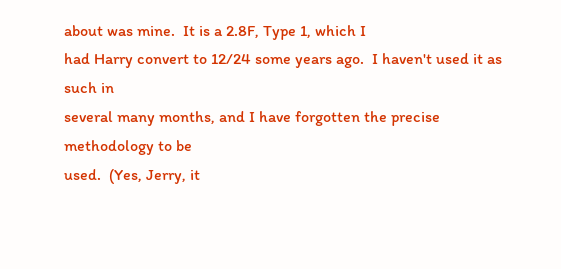about was mine.  It is a 2.8F, Type 1, which I
had Harry convert to 12/24 some years ago.  I haven't used it as such in
several many months, and I have forgotten the precise methodology to be
used.  (Yes, Jerry, it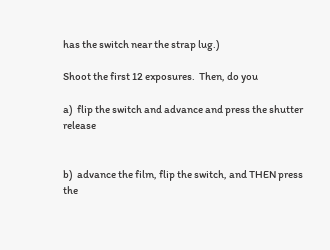has the switch near the strap lug.)

Shoot the first 12 exposures.  Then, do you

a)  flip the switch and advance and press the shutter release


b)  advance the film, flip the switch, and THEN press the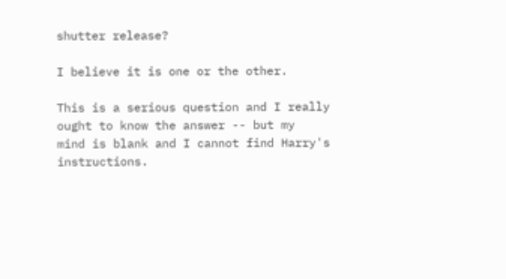shutter release?

I believe it is one or the other.

This is a serious question and I really ought to know the answer -- but my
mind is blank and I cannot find Harry's instructions.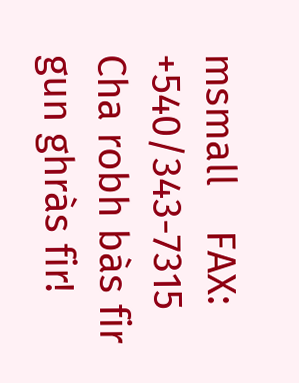msmall    FAX:  +540/343-7315
Cha robh bàs fir gun ghràs fir!